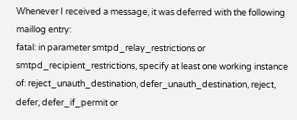Whenever I received a message, it was deferred with the following maillog entry:
fatal: in parameter smtpd_relay_restrictions or smtpd_recipient_restrictions, specify at least one working instance of: reject_unauth_destination, defer_unauth_destination, reject, defer, defer_if_permit or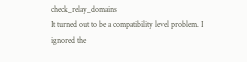check_relay_domains
It turned out to be a compatibility level problem. I ignored the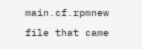main.cf.rpmnew file that came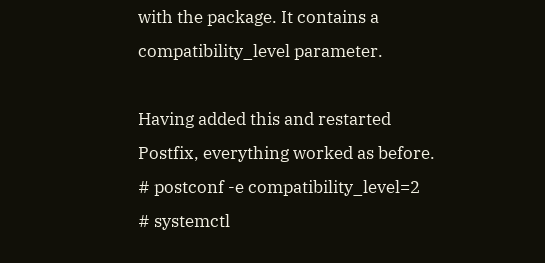with the package. It contains a compatibility_level parameter.

Having added this and restarted Postfix, everything worked as before.
# postconf -e compatibility_level=2
# systemctl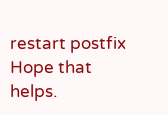restart postfix
Hope that helps.